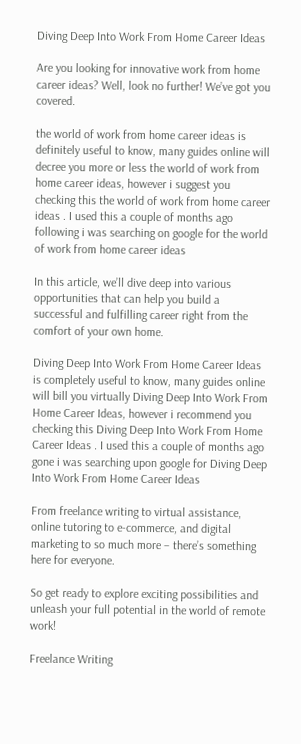Diving Deep Into Work From Home Career Ideas

Are you looking for innovative work from home career ideas? Well, look no further! We’ve got you covered.

the world of work from home career ideas is definitely useful to know, many guides online will decree you more or less the world of work from home career ideas, however i suggest you checking this the world of work from home career ideas . I used this a couple of months ago following i was searching on google for the world of work from home career ideas

In this article, we’ll dive deep into various opportunities that can help you build a successful and fulfilling career right from the comfort of your own home.

Diving Deep Into Work From Home Career Ideas is completely useful to know, many guides online will bill you virtually Diving Deep Into Work From Home Career Ideas, however i recommend you checking this Diving Deep Into Work From Home Career Ideas . I used this a couple of months ago gone i was searching upon google for Diving Deep Into Work From Home Career Ideas

From freelance writing to virtual assistance, online tutoring to e-commerce, and digital marketing to so much more – there’s something here for everyone.

So get ready to explore exciting possibilities and unleash your full potential in the world of remote work!

Freelance Writing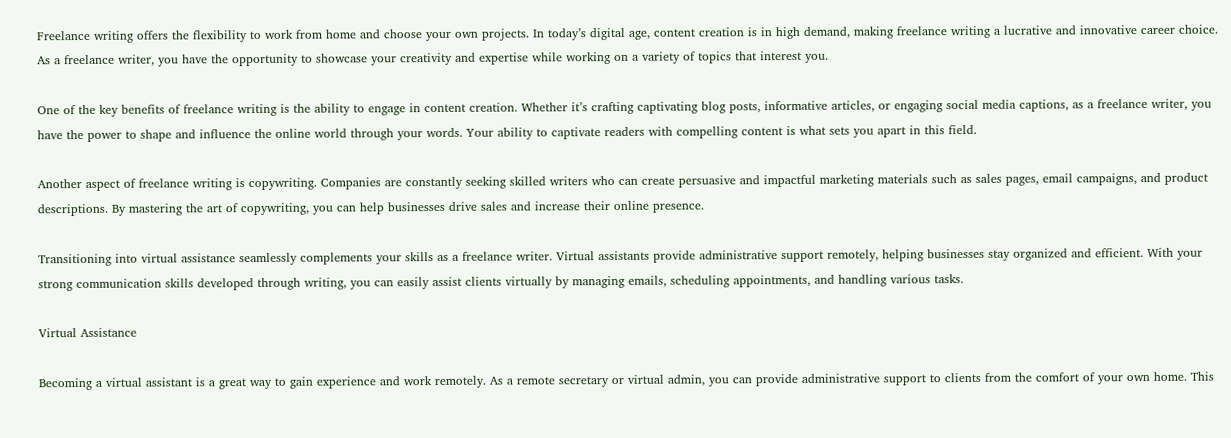Freelance writing offers the flexibility to work from home and choose your own projects. In today’s digital age, content creation is in high demand, making freelance writing a lucrative and innovative career choice. As a freelance writer, you have the opportunity to showcase your creativity and expertise while working on a variety of topics that interest you.

One of the key benefits of freelance writing is the ability to engage in content creation. Whether it’s crafting captivating blog posts, informative articles, or engaging social media captions, as a freelance writer, you have the power to shape and influence the online world through your words. Your ability to captivate readers with compelling content is what sets you apart in this field.

Another aspect of freelance writing is copywriting. Companies are constantly seeking skilled writers who can create persuasive and impactful marketing materials such as sales pages, email campaigns, and product descriptions. By mastering the art of copywriting, you can help businesses drive sales and increase their online presence.

Transitioning into virtual assistance seamlessly complements your skills as a freelance writer. Virtual assistants provide administrative support remotely, helping businesses stay organized and efficient. With your strong communication skills developed through writing, you can easily assist clients virtually by managing emails, scheduling appointments, and handling various tasks.

Virtual Assistance

Becoming a virtual assistant is a great way to gain experience and work remotely. As a remote secretary or virtual admin, you can provide administrative support to clients from the comfort of your own home. This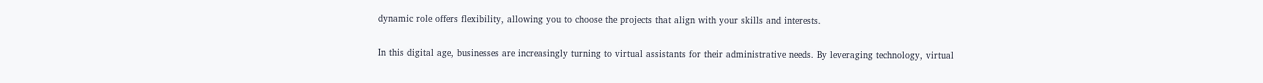dynamic role offers flexibility, allowing you to choose the projects that align with your skills and interests.

In this digital age, businesses are increasingly turning to virtual assistants for their administrative needs. By leveraging technology, virtual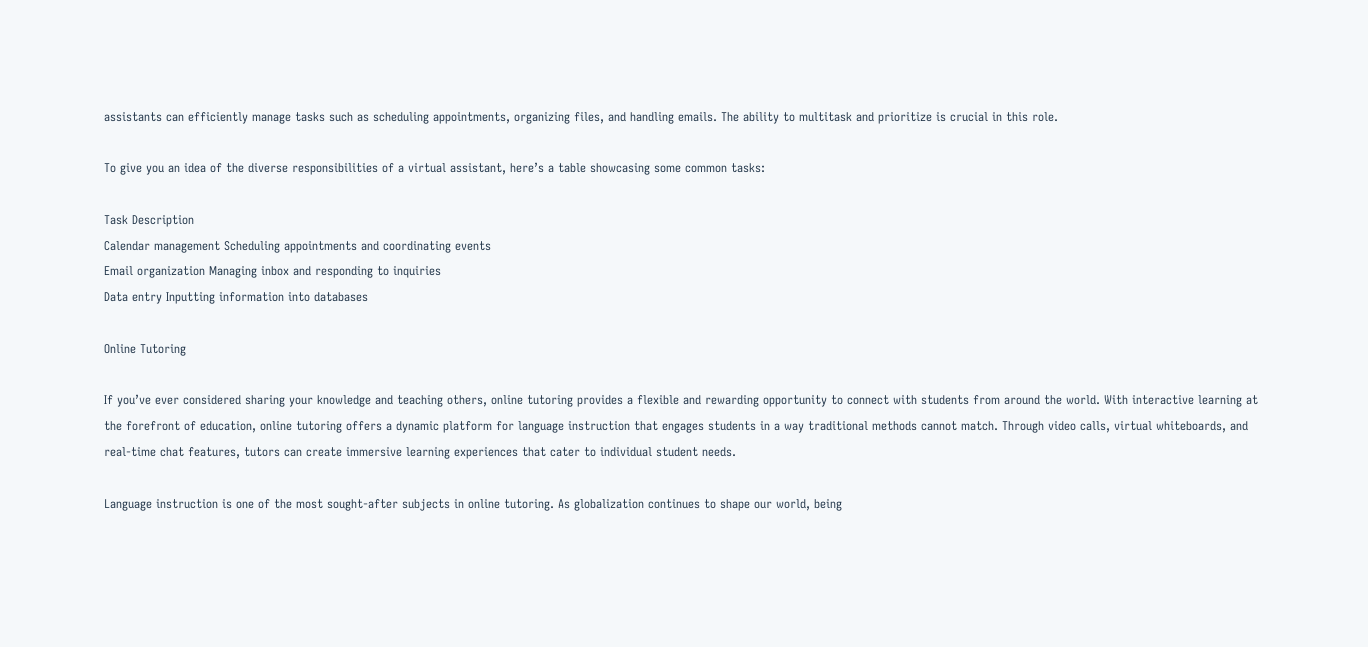assistants can efficiently manage tasks such as scheduling appointments, organizing files, and handling emails. The ability to multitask and prioritize is crucial in this role.

To give you an idea of the diverse responsibilities of a virtual assistant, here’s a table showcasing some common tasks:

Task Description
Calendar management Scheduling appointments and coordinating events
Email organization Managing inbox and responding to inquiries
Data entry Inputting information into databases

Online Tutoring

If you’ve ever considered sharing your knowledge and teaching others, online tutoring provides a flexible and rewarding opportunity to connect with students from around the world. With interactive learning at the forefront of education, online tutoring offers a dynamic platform for language instruction that engages students in a way traditional methods cannot match. Through video calls, virtual whiteboards, and real-time chat features, tutors can create immersive learning experiences that cater to individual student needs.

Language instruction is one of the most sought-after subjects in online tutoring. As globalization continues to shape our world, being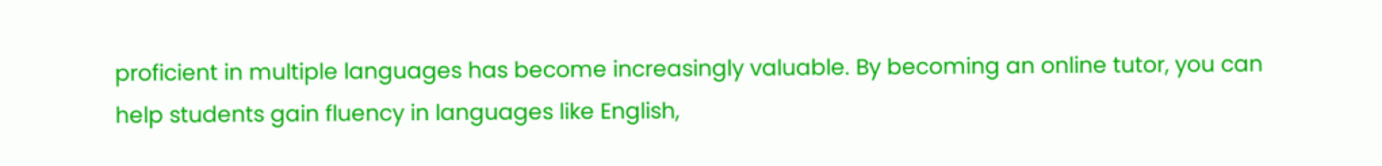proficient in multiple languages has become increasingly valuable. By becoming an online tutor, you can help students gain fluency in languages like English,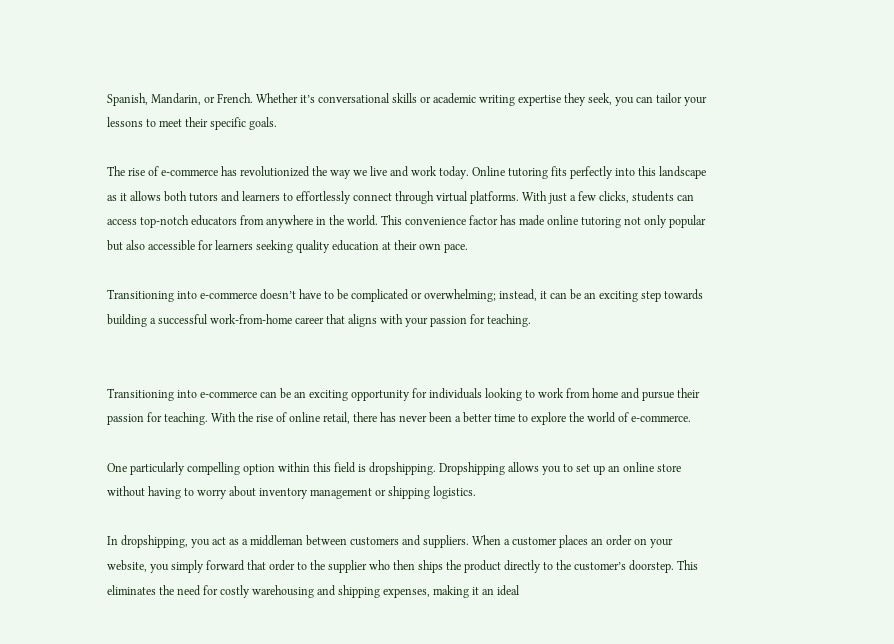Spanish, Mandarin, or French. Whether it’s conversational skills or academic writing expertise they seek, you can tailor your lessons to meet their specific goals.

The rise of e-commerce has revolutionized the way we live and work today. Online tutoring fits perfectly into this landscape as it allows both tutors and learners to effortlessly connect through virtual platforms. With just a few clicks, students can access top-notch educators from anywhere in the world. This convenience factor has made online tutoring not only popular but also accessible for learners seeking quality education at their own pace.

Transitioning into e-commerce doesn’t have to be complicated or overwhelming; instead, it can be an exciting step towards building a successful work-from-home career that aligns with your passion for teaching.


Transitioning into e-commerce can be an exciting opportunity for individuals looking to work from home and pursue their passion for teaching. With the rise of online retail, there has never been a better time to explore the world of e-commerce.

One particularly compelling option within this field is dropshipping. Dropshipping allows you to set up an online store without having to worry about inventory management or shipping logistics.

In dropshipping, you act as a middleman between customers and suppliers. When a customer places an order on your website, you simply forward that order to the supplier who then ships the product directly to the customer’s doorstep. This eliminates the need for costly warehousing and shipping expenses, making it an ideal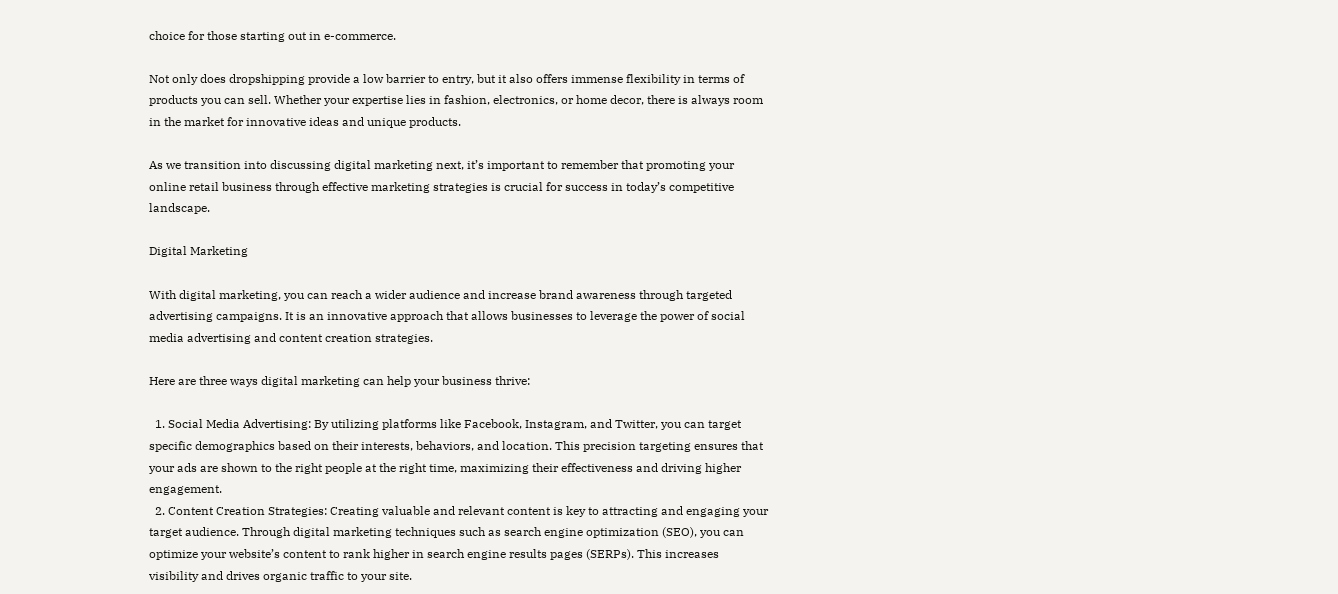choice for those starting out in e-commerce.

Not only does dropshipping provide a low barrier to entry, but it also offers immense flexibility in terms of products you can sell. Whether your expertise lies in fashion, electronics, or home decor, there is always room in the market for innovative ideas and unique products.

As we transition into discussing digital marketing next, it’s important to remember that promoting your online retail business through effective marketing strategies is crucial for success in today’s competitive landscape.

Digital Marketing

With digital marketing, you can reach a wider audience and increase brand awareness through targeted advertising campaigns. It is an innovative approach that allows businesses to leverage the power of social media advertising and content creation strategies.

Here are three ways digital marketing can help your business thrive:

  1. Social Media Advertising: By utilizing platforms like Facebook, Instagram, and Twitter, you can target specific demographics based on their interests, behaviors, and location. This precision targeting ensures that your ads are shown to the right people at the right time, maximizing their effectiveness and driving higher engagement.
  2. Content Creation Strategies: Creating valuable and relevant content is key to attracting and engaging your target audience. Through digital marketing techniques such as search engine optimization (SEO), you can optimize your website’s content to rank higher in search engine results pages (SERPs). This increases visibility and drives organic traffic to your site.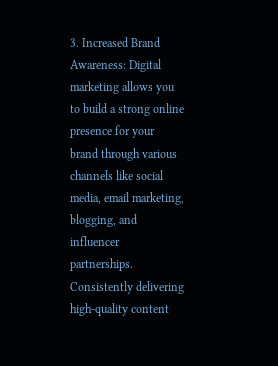3. Increased Brand Awareness: Digital marketing allows you to build a strong online presence for your brand through various channels like social media, email marketing, blogging, and influencer partnerships. Consistently delivering high-quality content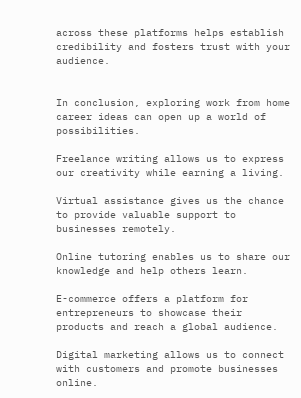across these platforms helps establish credibility and fosters trust with your audience.


In conclusion, exploring work from home career ideas can open up a world of possibilities.

Freelance writing allows us to express our creativity while earning a living.

Virtual assistance gives us the chance to provide valuable support to businesses remotely.

Online tutoring enables us to share our knowledge and help others learn.

E-commerce offers a platform for entrepreneurs to showcase their products and reach a global audience.

Digital marketing allows us to connect with customers and promote businesses online.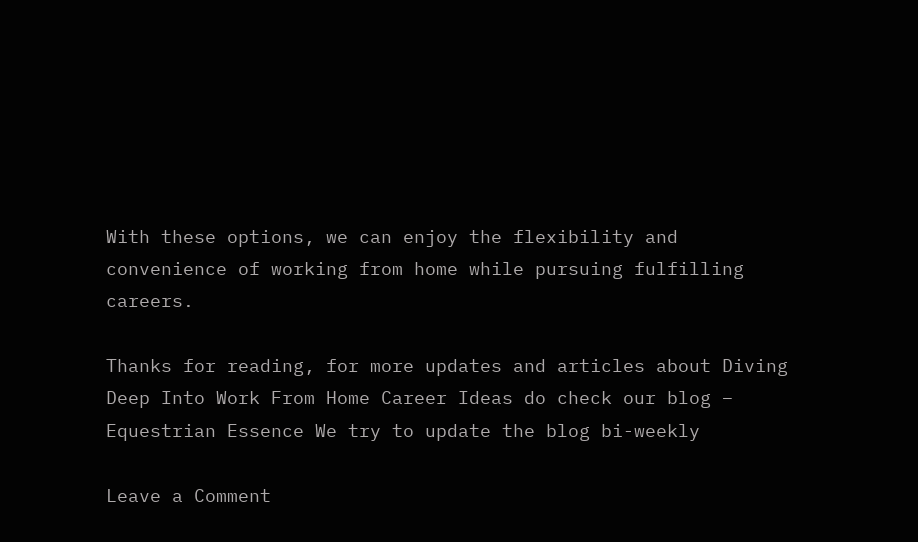With these options, we can enjoy the flexibility and convenience of working from home while pursuing fulfilling careers.

Thanks for reading, for more updates and articles about Diving Deep Into Work From Home Career Ideas do check our blog – Equestrian Essence We try to update the blog bi-weekly

Leave a Comment